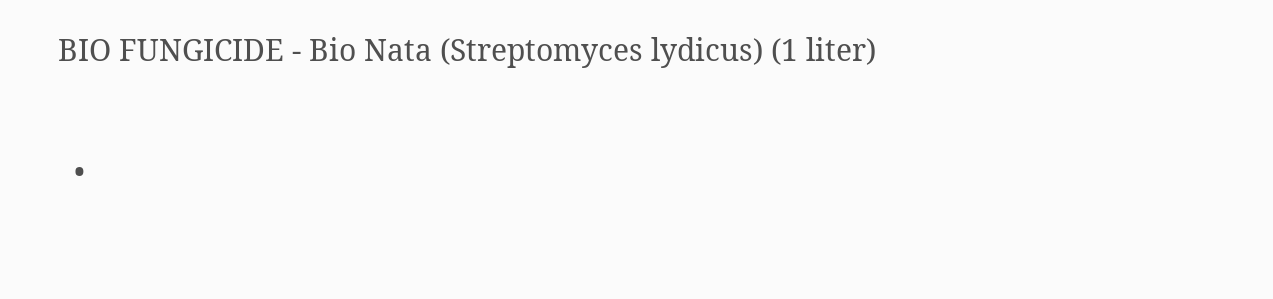BIO FUNGICIDE - Bio Nata (Streptomyces lydicus) (1 liter)

  •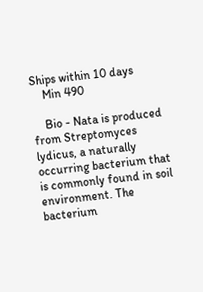Ships within 10 days
    Min 490

    Bio - Nata is produced from Streptomyces lydicus, a naturally occurring bacterium that is commonly found in soil environment. The bacterium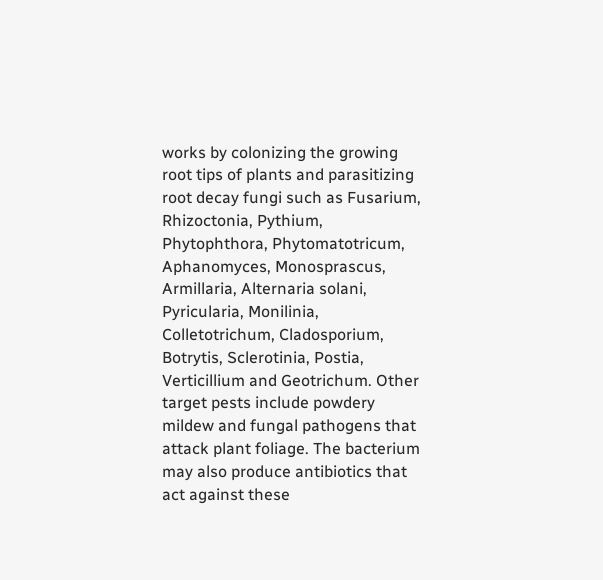works by colonizing the growing root tips of plants and parasitizing root decay fungi such as Fusarium, Rhizoctonia, Pythium, Phytophthora, Phytomatotricum, Aphanomyces, Monosprascus, Armillaria, Alternaria solani, Pyricularia, Monilinia, Colletotrichum, Cladosporium, Botrytis, Sclerotinia, Postia, Verticillium and Geotrichum. Other target pests include powdery mildew and fungal pathogens that attack plant foliage. The bacterium may also produce antibiotics that act against these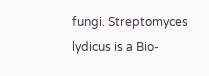fungi. Streptomyces lydicus is a Bio-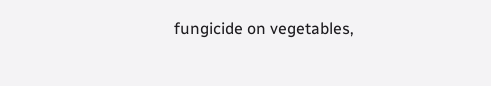fungicide on vegetables,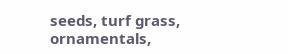seeds, turf grass, ornamentals,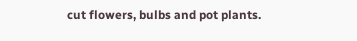cut flowers, bulbs and pot plants.